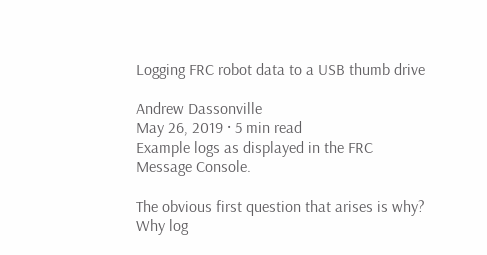Logging FRC robot data to a USB thumb drive

Andrew Dassonville
May 26, 2019 · 5 min read
Example logs as displayed in the FRC Message Console.

The obvious first question that arises is why? Why log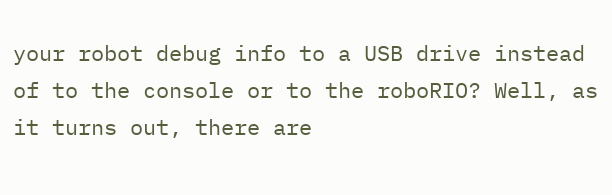your robot debug info to a USB drive instead of to the console or to the roboRIO? Well, as it turns out, there are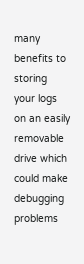many benefits to storing your logs on an easily removable drive which could make debugging problems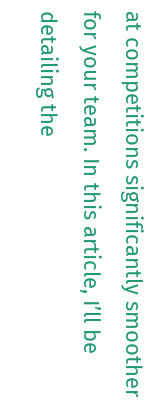at competitions significantly smoother for your team. In this article, I’ll be detailing the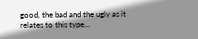good, the bad and the ugly as it relates to this type…